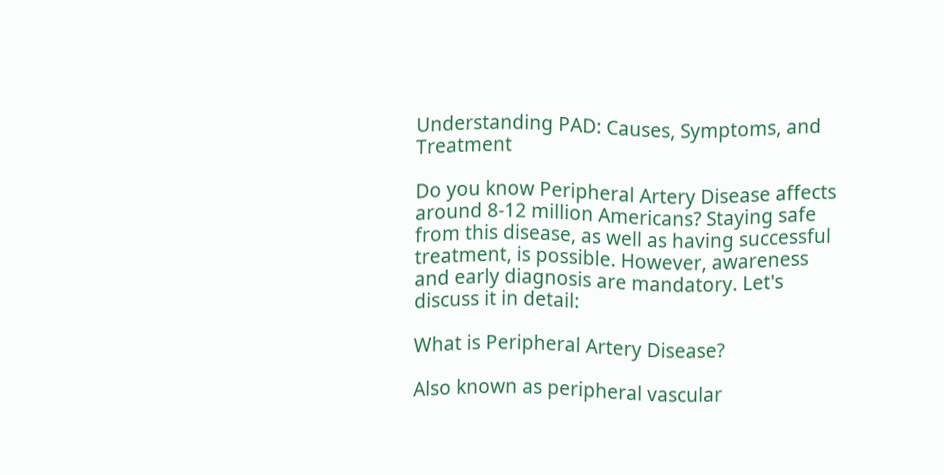Understanding PAD: Causes, Symptoms, and Treatment

Do you know Peripheral Artery Disease affects around 8-12 million Americans? Staying safe from this disease, as well as having successful treatment, is possible. However, awareness and early diagnosis are mandatory. Let's discuss it in detail:

What is Peripheral Artery Disease?

Also known as peripheral vascular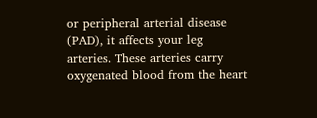or peripheral arterial disease (PAD), it affects your leg arteries. These arteries carry oxygenated blood from the heart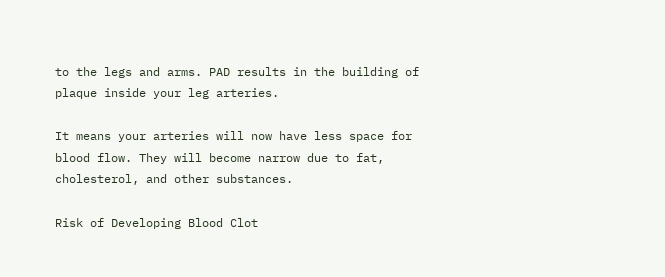to the legs and arms. PAD results in the building of plaque inside your leg arteries.

It means your arteries will now have less space for blood flow. They will become narrow due to fat, cholesterol, and other substances.

Risk of Developing Blood Clot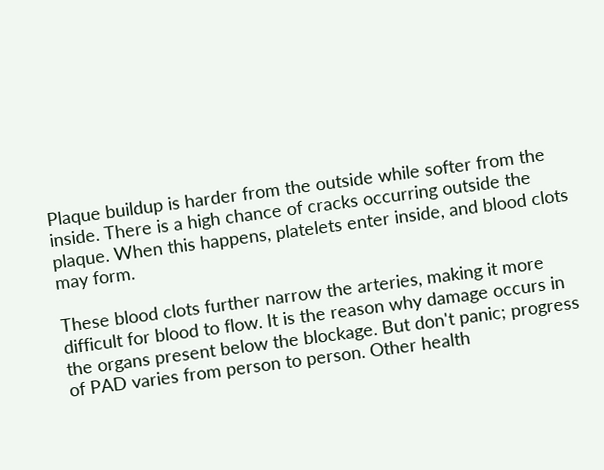Plaque buildup is harder from the outside while softer from the inside. There is a high chance of cracks occurring outside the plaque. When this happens, platelets enter inside, and blood clots may form.

These blood clots further narrow the arteries, making it more difficult for blood to flow. It is the reason why damage occurs in the organs present below the blockage. But don't panic; progress of PAD varies from person to person. Other health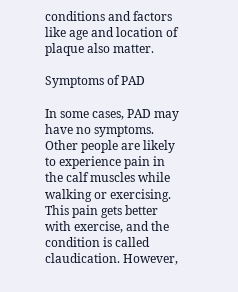conditions and factors like age and location of plaque also matter.

Symptoms of PAD

In some cases, PAD may have no symptoms. Other people are likely to experience pain in the calf muscles while walking or exercising. This pain gets better with exercise, and the condition is called claudication. However,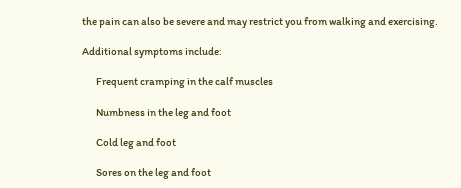the pain can also be severe and may restrict you from walking and exercising.

Additional symptoms include:

       Frequent cramping in the calf muscles

       Numbness in the leg and foot

       Cold leg and foot

       Sores on the leg and foot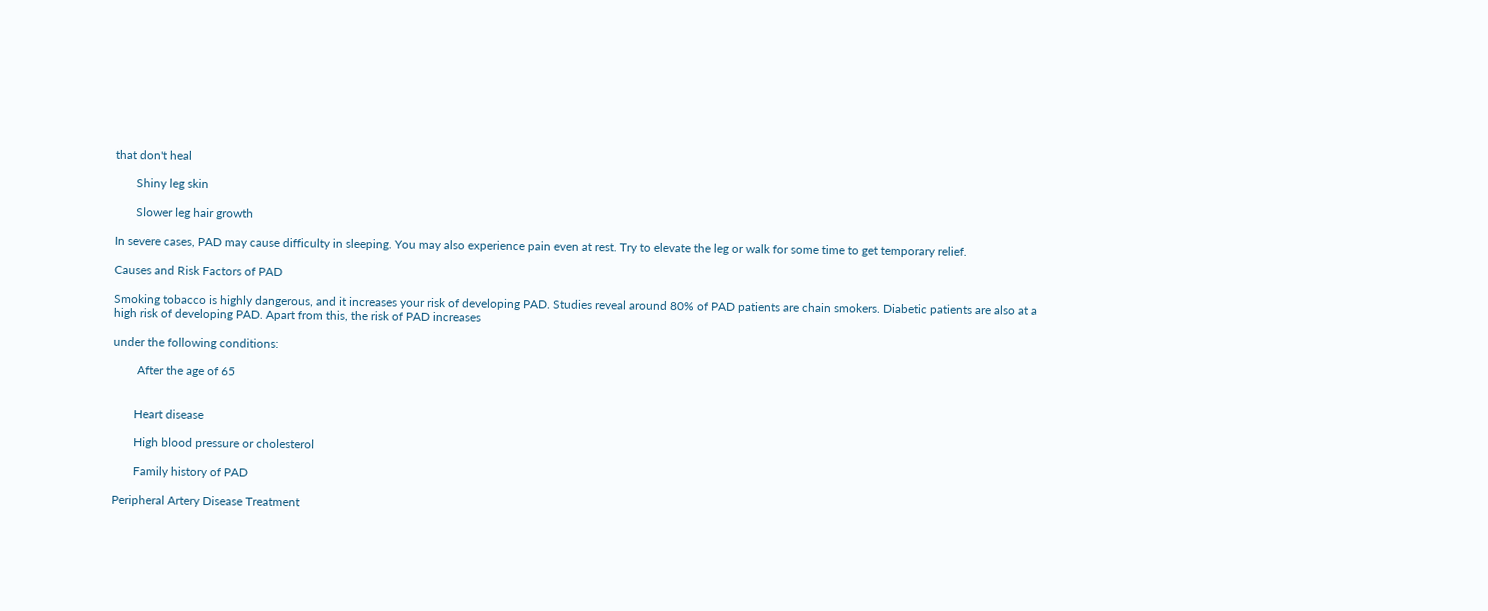that don't heal

       Shiny leg skin

       Slower leg hair growth

In severe cases, PAD may cause difficulty in sleeping. You may also experience pain even at rest. Try to elevate the leg or walk for some time to get temporary relief.

Causes and Risk Factors of PAD

Smoking tobacco is highly dangerous, and it increases your risk of developing PAD. Studies reveal around 80% of PAD patients are chain smokers. Diabetic patients are also at a high risk of developing PAD. Apart from this, the risk of PAD increases

under the following conditions:

        After the age of 65


       Heart disease

       High blood pressure or cholesterol

       Family history of PAD

Peripheral Artery Disease Treatment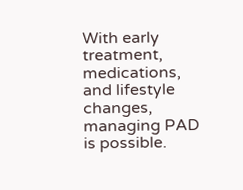With early treatment, medications, and lifestyle changes, managing PAD is possible.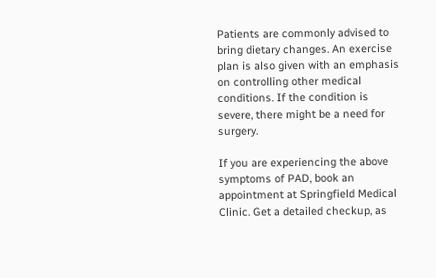Patients are commonly advised to bring dietary changes. An exercise plan is also given with an emphasis on controlling other medical conditions. If the condition is severe, there might be a need for surgery.

If you are experiencing the above symptoms of PAD, book an appointment at Springfield Medical Clinic. Get a detailed checkup, as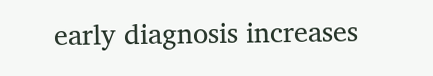early diagnosis increases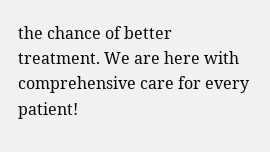the chance of better treatment. We are here with comprehensive care for every patient!